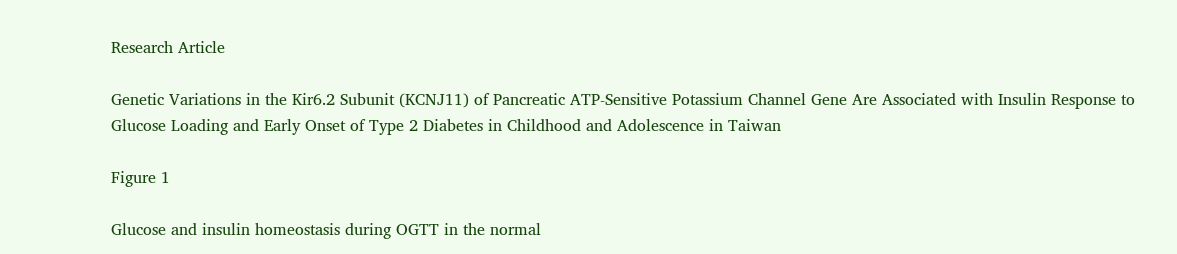Research Article

Genetic Variations in the Kir6.2 Subunit (KCNJ11) of Pancreatic ATP-Sensitive Potassium Channel Gene Are Associated with Insulin Response to Glucose Loading and Early Onset of Type 2 Diabetes in Childhood and Adolescence in Taiwan

Figure 1

Glucose and insulin homeostasis during OGTT in the normal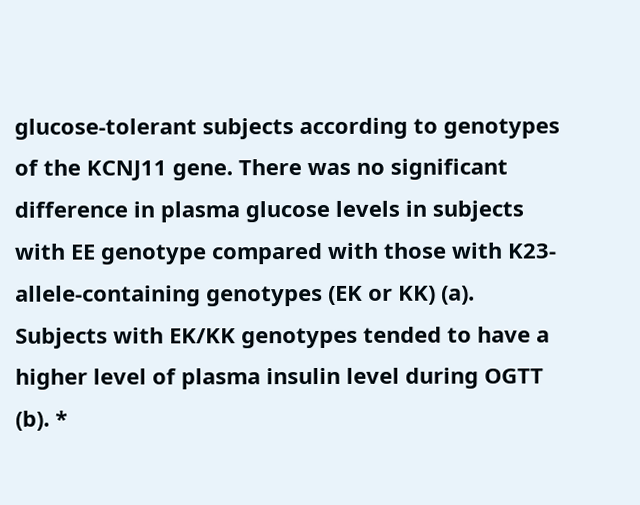glucose-tolerant subjects according to genotypes of the KCNJ11 gene. There was no significant difference in plasma glucose levels in subjects with EE genotype compared with those with K23-allele-containing genotypes (EK or KK) (a). Subjects with EK/KK genotypes tended to have a higher level of plasma insulin level during OGTT (b). *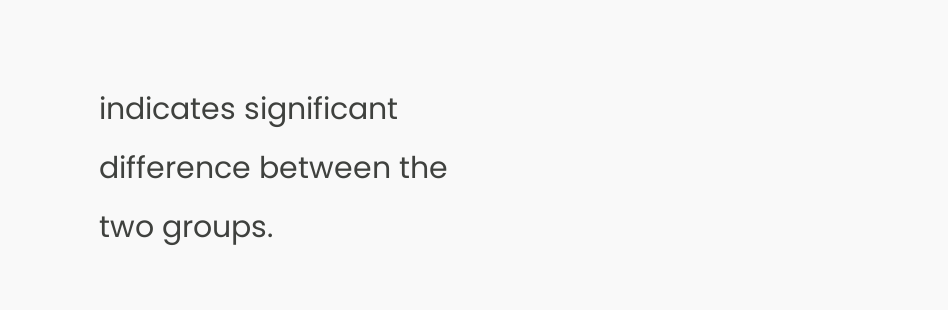indicates significant difference between the two groups.